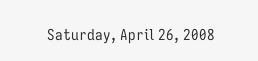Saturday, April 26, 2008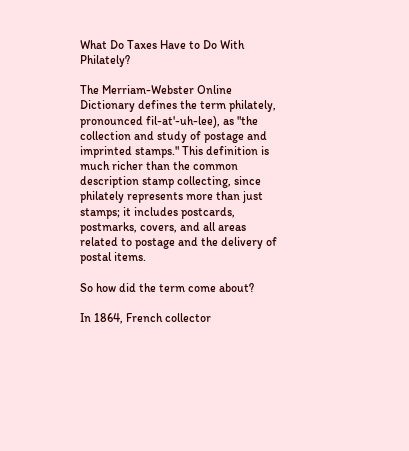What Do Taxes Have to Do With Philately?

The Merriam-Webster Online Dictionary defines the term philately, pronounced fil-at'-uh-lee), as "the collection and study of postage and imprinted stamps." This definition is much richer than the common description stamp collecting, since philately represents more than just stamps; it includes postcards, postmarks, covers, and all areas related to postage and the delivery of postal items.

So how did the term come about?

In 1864, French collector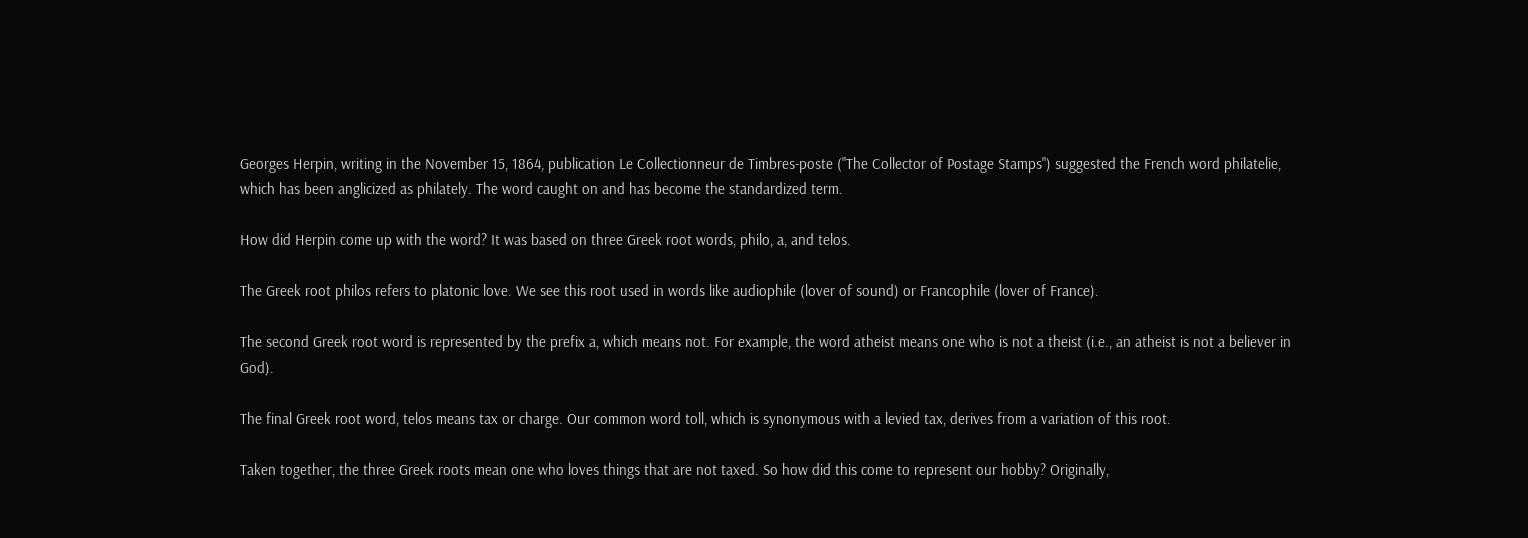Georges Herpin, writing in the November 15, 1864, publication Le Collectionneur de Timbres-poste ("The Collector of Postage Stamps") suggested the French word philatelie, which has been anglicized as philately. The word caught on and has become the standardized term.

How did Herpin come up with the word? It was based on three Greek root words, philo, a, and telos.

The Greek root philos refers to platonic love. We see this root used in words like audiophile (lover of sound) or Francophile (lover of France).

The second Greek root word is represented by the prefix a, which means not. For example, the word atheist means one who is not a theist (i.e., an atheist is not a believer in God).

The final Greek root word, telos means tax or charge. Our common word toll, which is synonymous with a levied tax, derives from a variation of this root.

Taken together, the three Greek roots mean one who loves things that are not taxed. So how did this come to represent our hobby? Originally,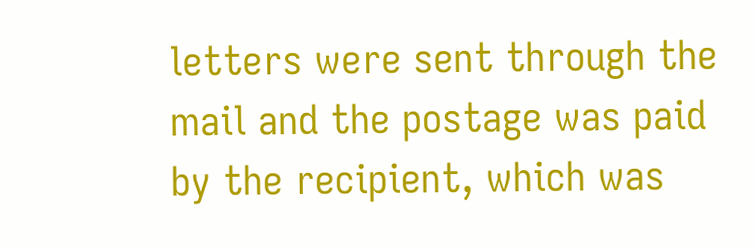letters were sent through the mail and the postage was paid by the recipient, which was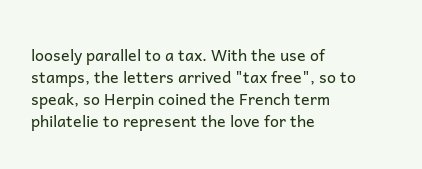loosely parallel to a tax. With the use of stamps, the letters arrived "tax free", so to speak, so Herpin coined the French term philatelie to represent the love for the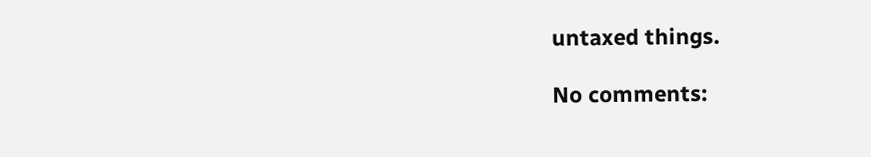untaxed things.

No comments: